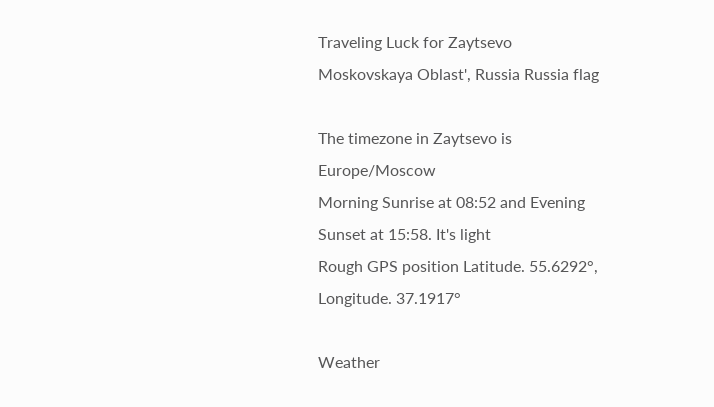Traveling Luck for Zaytsevo Moskovskaya Oblast', Russia Russia flag

The timezone in Zaytsevo is Europe/Moscow
Morning Sunrise at 08:52 and Evening Sunset at 15:58. It's light
Rough GPS position Latitude. 55.6292°, Longitude. 37.1917°

Weather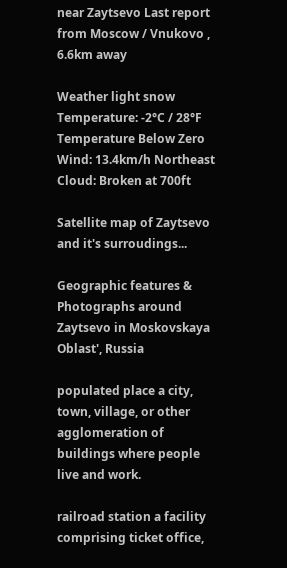near Zaytsevo Last report from Moscow / Vnukovo , 6.6km away

Weather light snow Temperature: -2°C / 28°F Temperature Below Zero
Wind: 13.4km/h Northeast
Cloud: Broken at 700ft

Satellite map of Zaytsevo and it's surroudings...

Geographic features & Photographs around Zaytsevo in Moskovskaya Oblast', Russia

populated place a city, town, village, or other agglomeration of buildings where people live and work.

railroad station a facility comprising ticket office,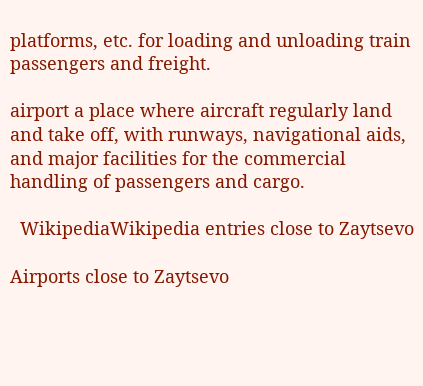platforms, etc. for loading and unloading train passengers and freight.

airport a place where aircraft regularly land and take off, with runways, navigational aids, and major facilities for the commercial handling of passengers and cargo.

  WikipediaWikipedia entries close to Zaytsevo

Airports close to Zaytsevo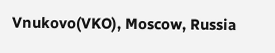Vnukovo(VKO), Moscow, Russia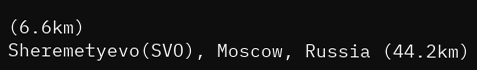(6.6km)
Sheremetyevo(SVO), Moscow, Russia (44.2km)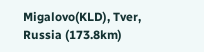Migalovo(KLD), Tver, Russia (173.8km)